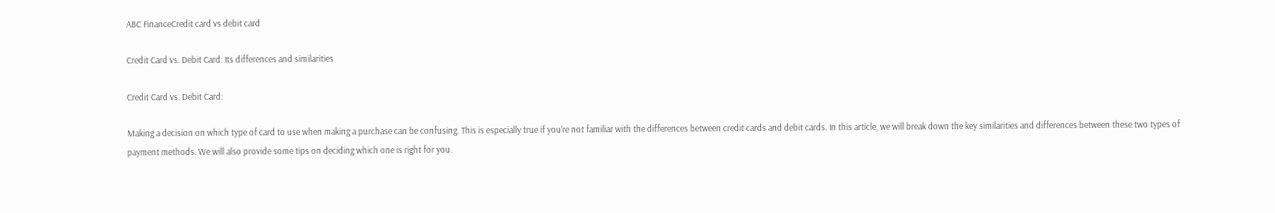ABC FinanceCredit card vs debit card

Credit Card vs. Debit Card: Its differences and similarities

Credit Card vs. Debit Card:

Making a decision on which type of card to use when making a purchase can be confusing. This is especially true if you’re not familiar with the differences between credit cards and debit cards. In this article, we will break down the key similarities and differences between these two types of payment methods. We will also provide some tips on deciding which one is right for you.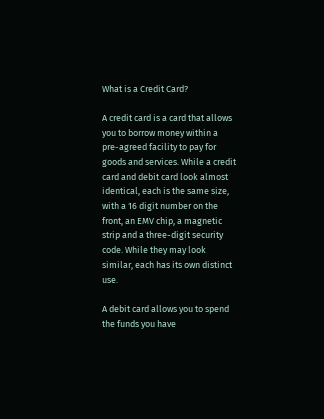What is a Credit Card?

A credit card is a card that allows you to borrow money within a pre-agreed facility to pay for goods and services. While a credit card and debit card look almost identical, each is the same size, with a 16 digit number on the front, an EMV chip, a magnetic strip and a three-digit security code. While they may look similar, each has its own distinct use.

A debit card allows you to spend the funds you have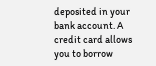deposited in your bank account. A credit card allows you to borrow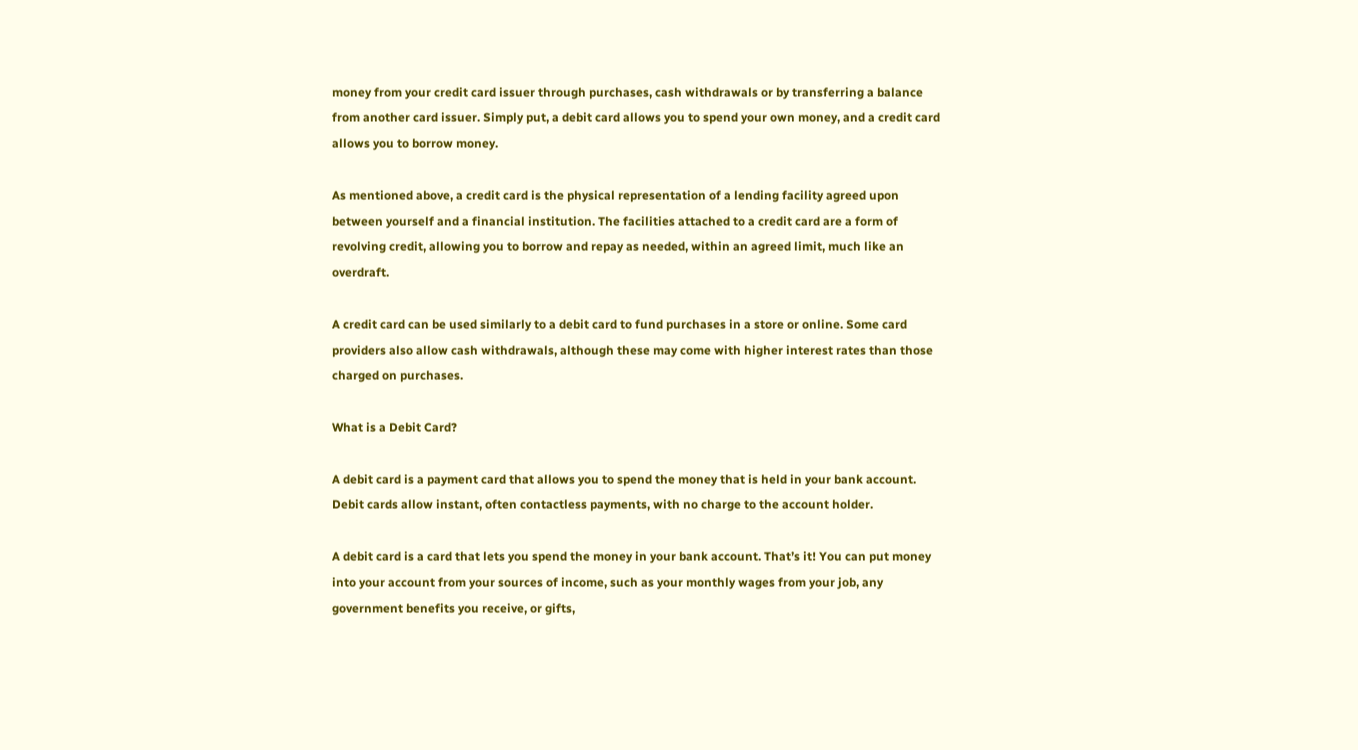money from your credit card issuer through purchases, cash withdrawals or by transferring a balance from another card issuer. Simply put, a debit card allows you to spend your own money, and a credit card allows you to borrow money.

As mentioned above, a credit card is the physical representation of a lending facility agreed upon between yourself and a financial institution. The facilities attached to a credit card are a form of revolving credit, allowing you to borrow and repay as needed, within an agreed limit, much like an overdraft.

A credit card can be used similarly to a debit card to fund purchases in a store or online. Some card providers also allow cash withdrawals, although these may come with higher interest rates than those charged on purchases.

What is a Debit Card?

A debit card is a payment card that allows you to spend the money that is held in your bank account. Debit cards allow instant, often contactless payments, with no charge to the account holder.

A debit card is a card that lets you spend the money in your bank account. That’s it! You can put money into your account from your sources of income, such as your monthly wages from your job, any government benefits you receive, or gifts,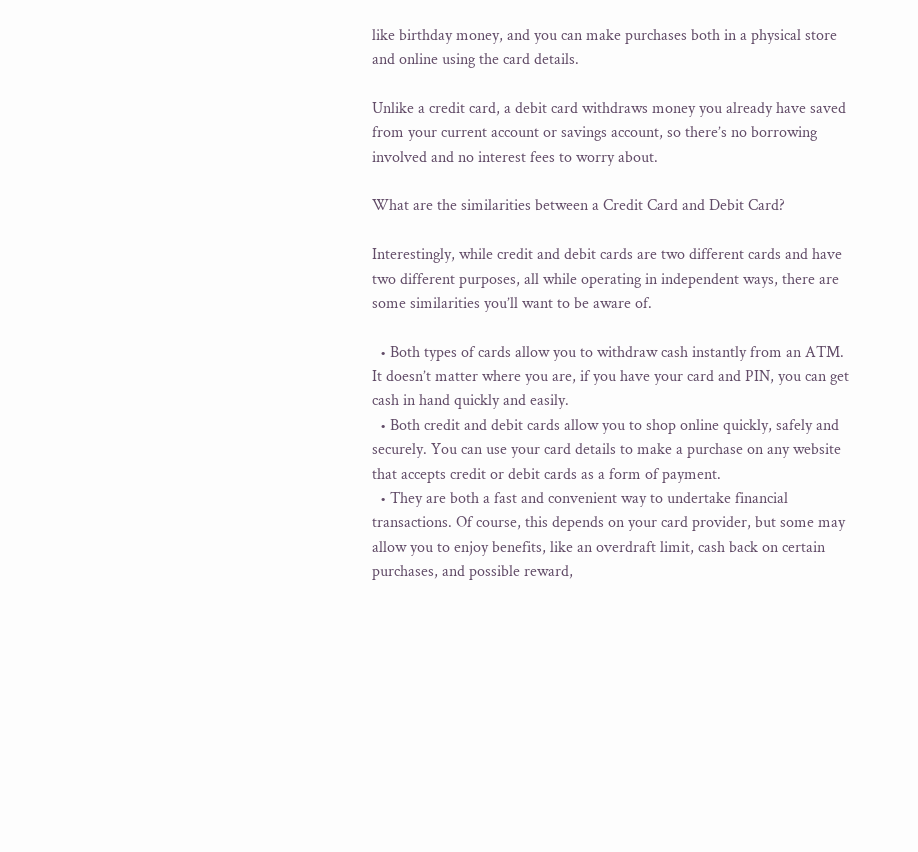like birthday money, and you can make purchases both in a physical store and online using the card details.

Unlike a credit card, a debit card withdraws money you already have saved from your current account or savings account, so there’s no borrowing involved and no interest fees to worry about.

What are the similarities between a Credit Card and Debit Card?

Interestingly, while credit and debit cards are two different cards and have two different purposes, all while operating in independent ways, there are some similarities you’ll want to be aware of.

  • Both types of cards allow you to withdraw cash instantly from an ATM. It doesn’t matter where you are, if you have your card and PIN, you can get cash in hand quickly and easily.
  • Both credit and debit cards allow you to shop online quickly, safely and securely. You can use your card details to make a purchase on any website that accepts credit or debit cards as a form of payment.
  • They are both a fast and convenient way to undertake financial transactions. Of course, this depends on your card provider, but some may allow you to enjoy benefits, like an overdraft limit, cash back on certain purchases, and possible reward,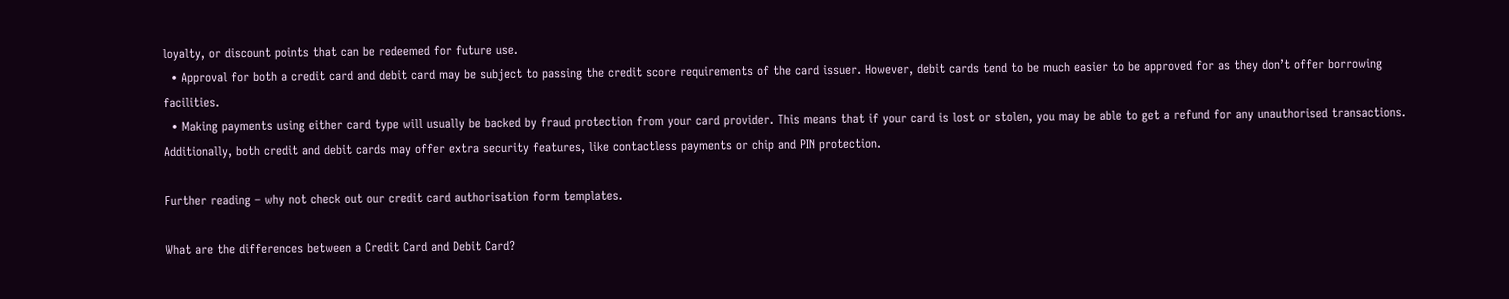loyalty, or discount points that can be redeemed for future use.
  • Approval for both a credit card and debit card may be subject to passing the credit score requirements of the card issuer. However, debit cards tend to be much easier to be approved for as they don’t offer borrowing facilities.
  • Making payments using either card type will usually be backed by fraud protection from your card provider. This means that if your card is lost or stolen, you may be able to get a refund for any unauthorised transactions. Additionally, both credit and debit cards may offer extra security features, like contactless payments or chip and PIN protection.

Further reading – why not check out our credit card authorisation form templates.

What are the differences between a Credit Card and Debit Card?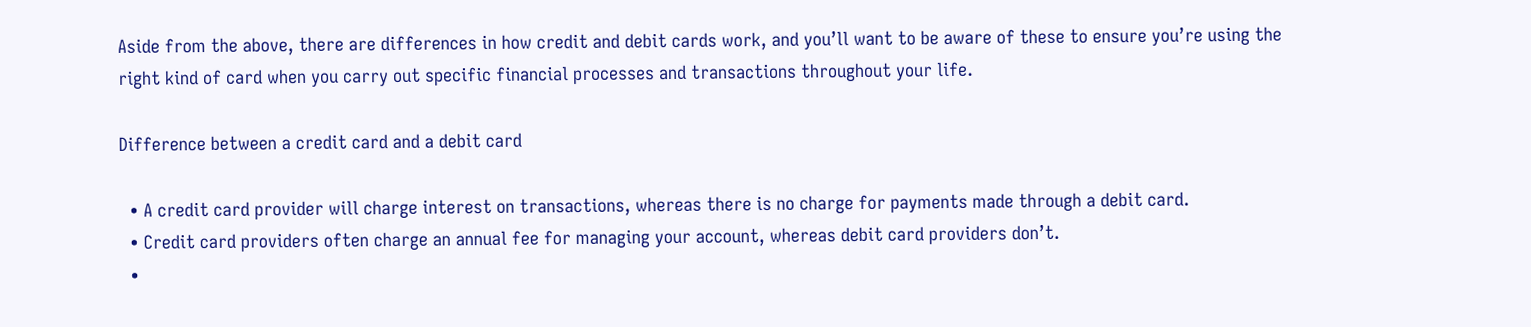Aside from the above, there are differences in how credit and debit cards work, and you’ll want to be aware of these to ensure you’re using the right kind of card when you carry out specific financial processes and transactions throughout your life.

Difference between a credit card and a debit card

  • A credit card provider will charge interest on transactions, whereas there is no charge for payments made through a debit card.
  • Credit card providers often charge an annual fee for managing your account, whereas debit card providers don’t.
  •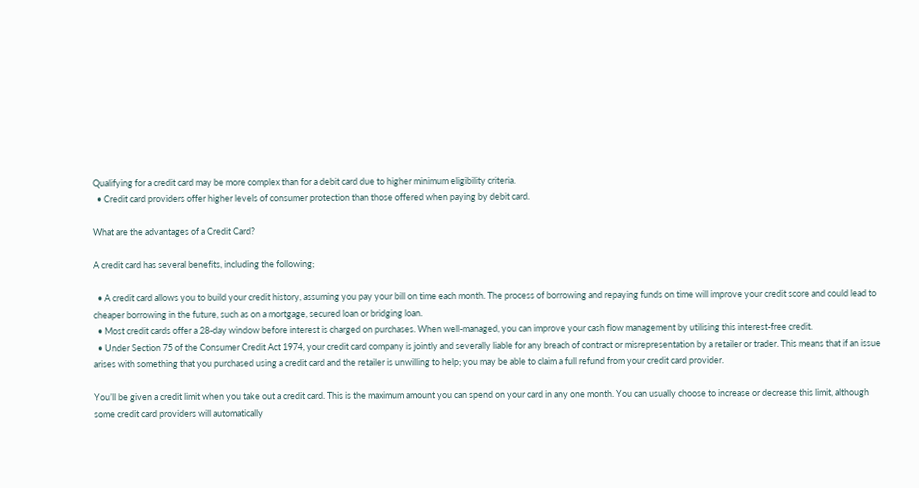Qualifying for a credit card may be more complex than for a debit card due to higher minimum eligibility criteria.
  • Credit card providers offer higher levels of consumer protection than those offered when paying by debit card.

What are the advantages of a Credit Card?

A credit card has several benefits, including the following;

  • A credit card allows you to build your credit history, assuming you pay your bill on time each month. The process of borrowing and repaying funds on time will improve your credit score and could lead to cheaper borrowing in the future, such as on a mortgage, secured loan or bridging loan.
  • Most credit cards offer a 28-day window before interest is charged on purchases. When well-managed, you can improve your cash flow management by utilising this interest-free credit.
  • Under Section 75 of the Consumer Credit Act 1974, your credit card company is jointly and severally liable for any breach of contract or misrepresentation by a retailer or trader. This means that if an issue arises with something that you purchased using a credit card and the retailer is unwilling to help; you may be able to claim a full refund from your credit card provider.

You’ll be given a credit limit when you take out a credit card. This is the maximum amount you can spend on your card in any one month. You can usually choose to increase or decrease this limit, although some credit card providers will automatically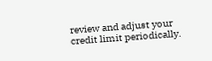review and adjust your credit limit periodically.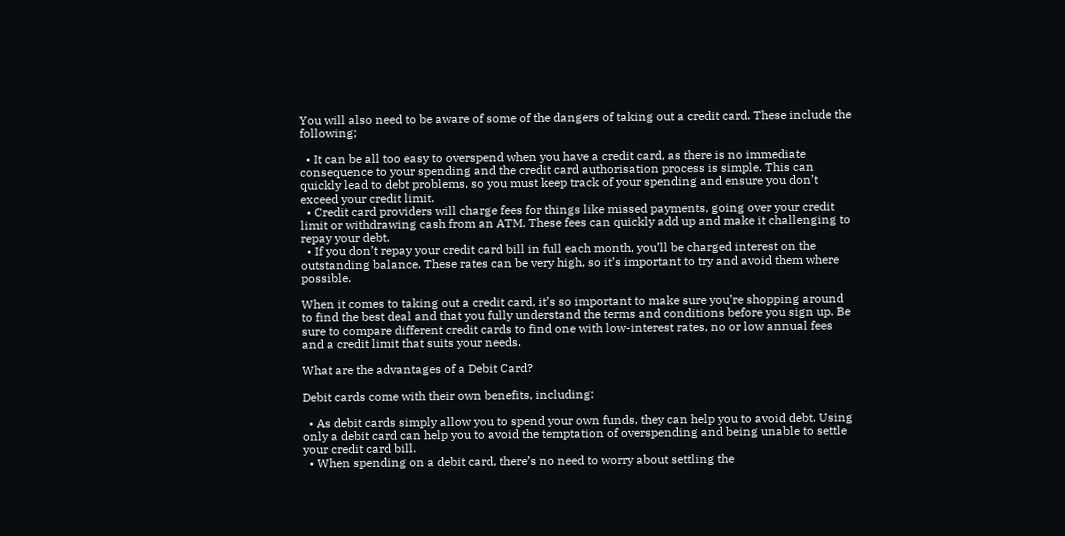You will also need to be aware of some of the dangers of taking out a credit card. These include the following;

  • It can be all too easy to overspend when you have a credit card, as there is no immediate consequence to your spending and the credit card authorisation process is simple. This can quickly lead to debt problems, so you must keep track of your spending and ensure you don’t exceed your credit limit.
  • Credit card providers will charge fees for things like missed payments, going over your credit limit or withdrawing cash from an ATM. These fees can quickly add up and make it challenging to repay your debt.
  • If you don’t repay your credit card bill in full each month, you’ll be charged interest on the outstanding balance. These rates can be very high, so it’s important to try and avoid them where possible.

When it comes to taking out a credit card, it’s so important to make sure you’re shopping around to find the best deal and that you fully understand the terms and conditions before you sign up. Be sure to compare different credit cards to find one with low-interest rates, no or low annual fees and a credit limit that suits your needs.

What are the advantages of a Debit Card?

Debit cards come with their own benefits, including:

  • As debit cards simply allow you to spend your own funds, they can help you to avoid debt. Using only a debit card can help you to avoid the temptation of overspending and being unable to settle your credit card bill.
  • When spending on a debit card, there’s no need to worry about settling the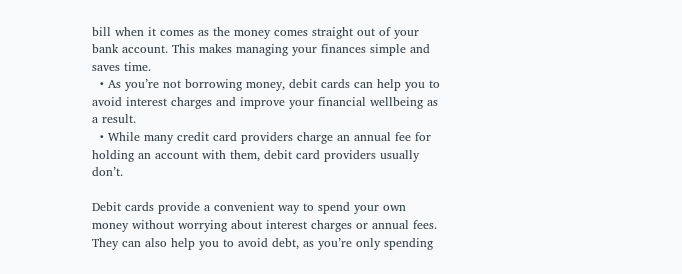bill when it comes as the money comes straight out of your bank account. This makes managing your finances simple and saves time.
  • As you’re not borrowing money, debit cards can help you to avoid interest charges and improve your financial wellbeing as a result.
  • While many credit card providers charge an annual fee for holding an account with them, debit card providers usually don’t.

Debit cards provide a convenient way to spend your own money without worrying about interest charges or annual fees. They can also help you to avoid debt, as you’re only spending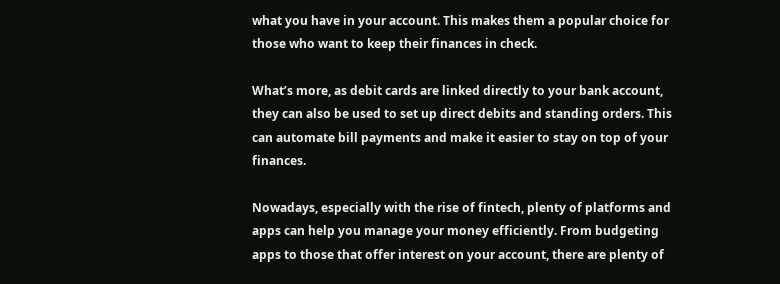what you have in your account. This makes them a popular choice for those who want to keep their finances in check.

What’s more, as debit cards are linked directly to your bank account, they can also be used to set up direct debits and standing orders. This can automate bill payments and make it easier to stay on top of your finances.

Nowadays, especially with the rise of fintech, plenty of platforms and apps can help you manage your money efficiently. From budgeting apps to those that offer interest on your account, there are plenty of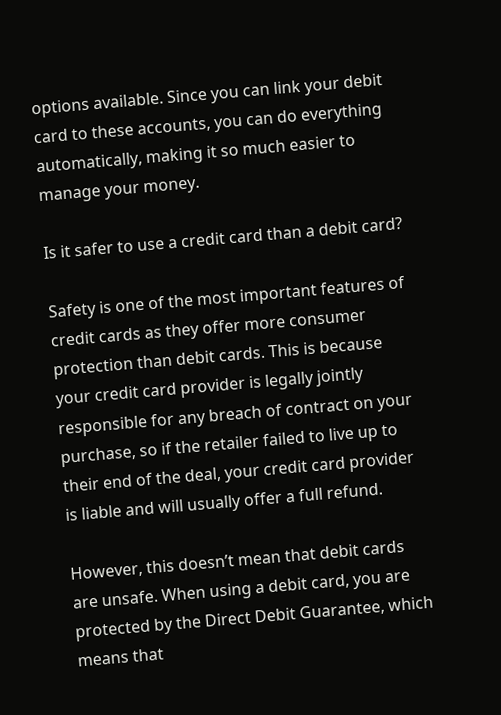options available. Since you can link your debit card to these accounts, you can do everything automatically, making it so much easier to manage your money.

Is it safer to use a credit card than a debit card?

Safety is one of the most important features of credit cards as they offer more consumer protection than debit cards. This is because your credit card provider is legally jointly responsible for any breach of contract on your purchase, so if the retailer failed to live up to their end of the deal, your credit card provider is liable and will usually offer a full refund.

However, this doesn’t mean that debit cards are unsafe. When using a debit card, you are protected by the Direct Debit Guarantee, which means that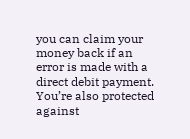you can claim your money back if an error is made with a direct debit payment. You’re also protected against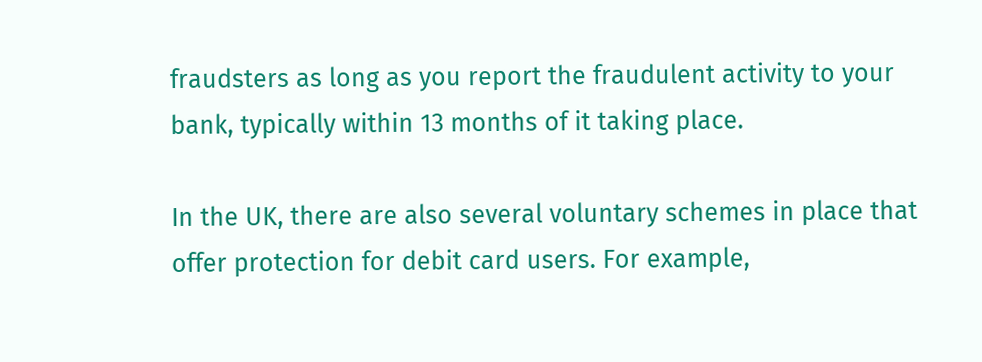fraudsters as long as you report the fraudulent activity to your bank, typically within 13 months of it taking place.

In the UK, there are also several voluntary schemes in place that offer protection for debit card users. For example,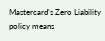Mastercard’s Zero Liability policy means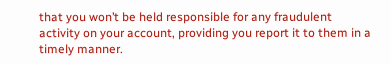that you won’t be held responsible for any fraudulent activity on your account, providing you report it to them in a timely manner.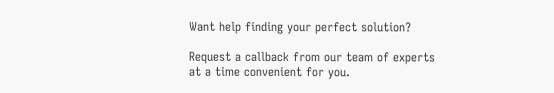Want help finding your perfect solution?

Request a callback from our team of experts at a time convenient for you.